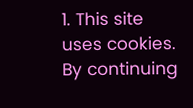1. This site uses cookies. By continuing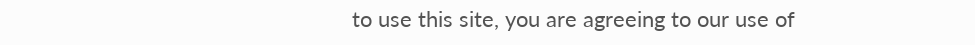to use this site, you are agreeing to our use of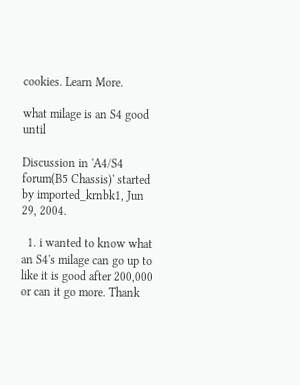cookies. Learn More.

what milage is an S4 good until

Discussion in 'A4/S4 forum(B5 Chassis)' started by imported_krnbk1, Jun 29, 2004.

  1. i wanted to know what an S4's milage can go up to like it is good after 200,000 or can it go more. Thank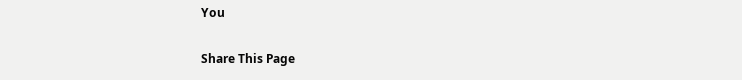You

Share This Page